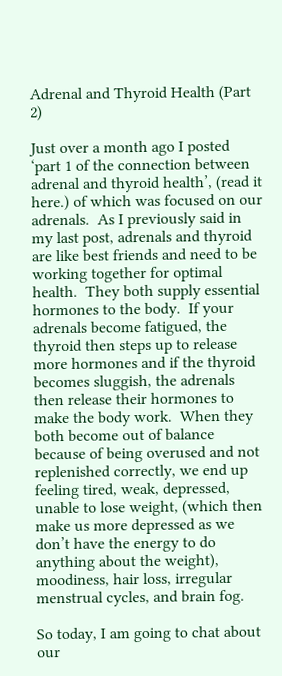Adrenal and Thyroid Health (Part 2)

Just over a month ago I posted ‘part 1 of the connection between adrenal and thyroid health’, (read it here.) of which was focused on our adrenals.  As I previously said in my last post, adrenals and thyroid are like best friends and need to be working together for optimal health.  They both supply essential hormones to the body.  If your adrenals become fatigued, the thyroid then steps up to release more hormones and if the thyroid becomes sluggish, the adrenals then release their hormones to make the body work.  When they both become out of balance because of being overused and not replenished correctly, we end up feeling tired, weak, depressed, unable to lose weight, (which then make us more depressed as we don’t have the energy to do anything about the weight), moodiness, hair loss, irregular menstrual cycles, and brain fog.

So today, I am going to chat about our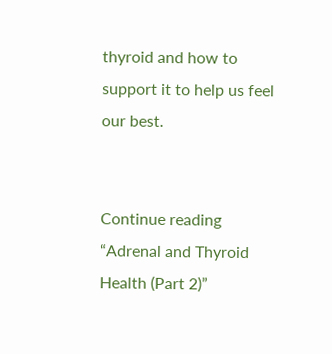thyroid and how to support it to help us feel our best.


Continue reading “Adrenal and Thyroid Health (Part 2)”